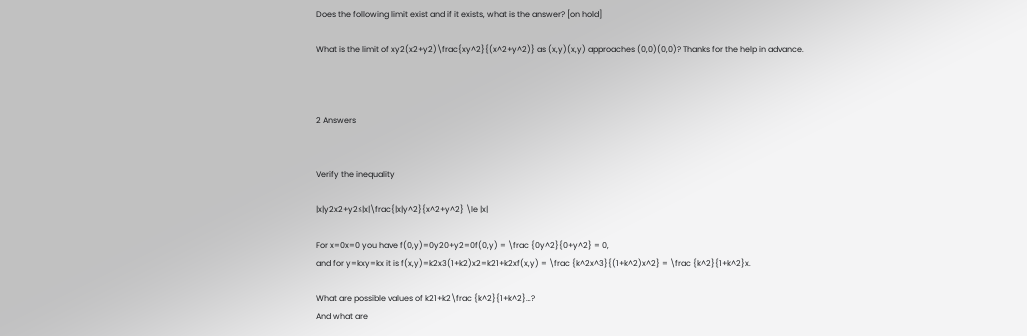Does the following limit exist and if it exists, what is the answer? [on hold]

What is the limit of xy2(x2+y2)\frac{xy^2}{(x^2+y^2)} as (x,y)(x,y) approaches (0,0)(0,0)? Thanks for the help in advance.



2 Answers


Verify the inequality

|x|y2x2+y2≤|x|\frac{|x|y^2}{x^2+y^2} \le |x|

For x=0x=0 you have f(0,y)=0y20+y2=0f(0,y) = \frac {0y^2}{0+y^2} = 0,
and for y=kxy=kx it is f(x,y)=k2x3(1+k2)x2=k21+k2xf(x,y) = \frac {k^2x^3}{(1+k^2)x^2} = \frac {k^2}{1+k^2}x.

What are possible values of k21+k2\frac {k^2}{1+k^2}…?
And what are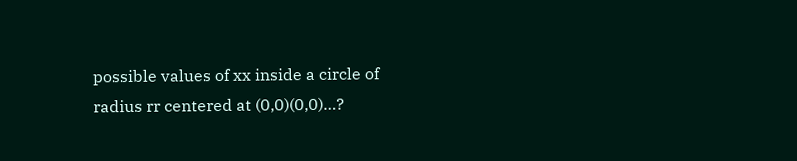possible values of xx inside a circle of radius rr centered at (0,0)(0,0)…?